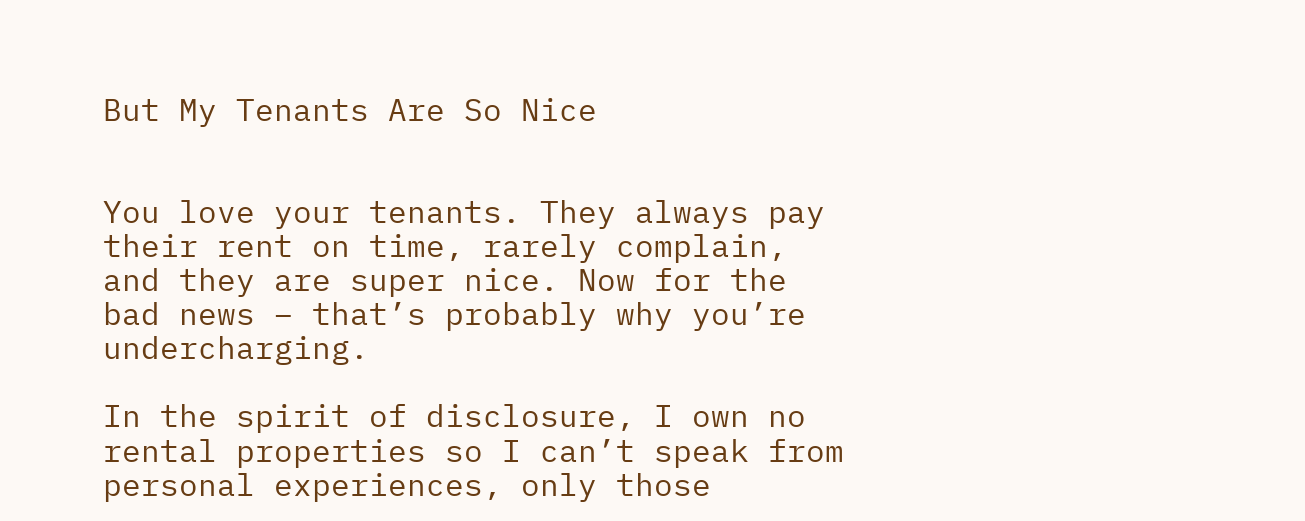But My Tenants Are So Nice


You love your tenants. They always pay their rent on time, rarely complain, and they are super nice. Now for the bad news – that’s probably why you’re undercharging.

In the spirit of disclosure, I own no rental properties so I can’t speak from personal experiences, only those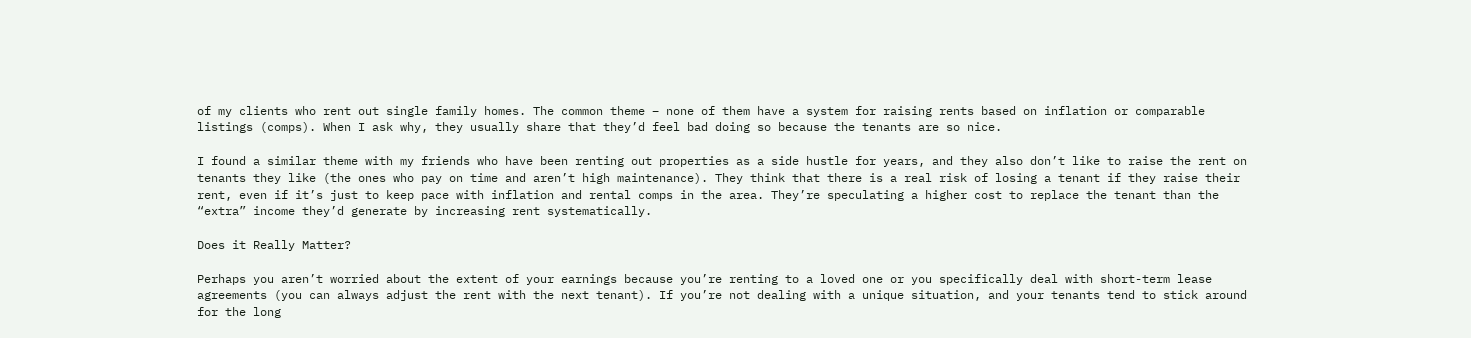of my clients who rent out single family homes. The common theme – none of them have a system for raising rents based on inflation or comparable listings (comps). When I ask why, they usually share that they’d feel bad doing so because the tenants are so nice.

I found a similar theme with my friends who have been renting out properties as a side hustle for years, and they also don’t like to raise the rent on tenants they like (the ones who pay on time and aren’t high maintenance). They think that there is a real risk of losing a tenant if they raise their rent, even if it’s just to keep pace with inflation and rental comps in the area. They’re speculating a higher cost to replace the tenant than the “extra” income they’d generate by increasing rent systematically.

Does it Really Matter?

Perhaps you aren’t worried about the extent of your earnings because you’re renting to a loved one or you specifically deal with short-term lease agreements (you can always adjust the rent with the next tenant). If you’re not dealing with a unique situation, and your tenants tend to stick around for the long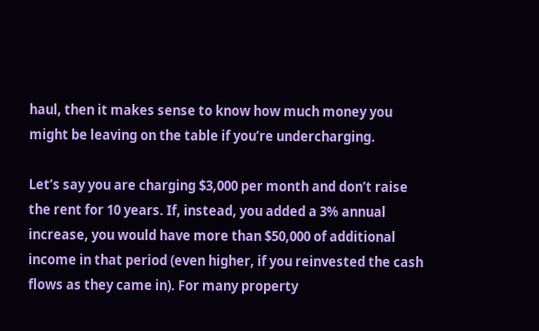haul, then it makes sense to know how much money you might be leaving on the table if you’re undercharging.

Let’s say you are charging $3,000 per month and don’t raise the rent for 10 years. If, instead, you added a 3% annual increase, you would have more than $50,000 of additional income in that period (even higher, if you reinvested the cash flows as they came in). For many property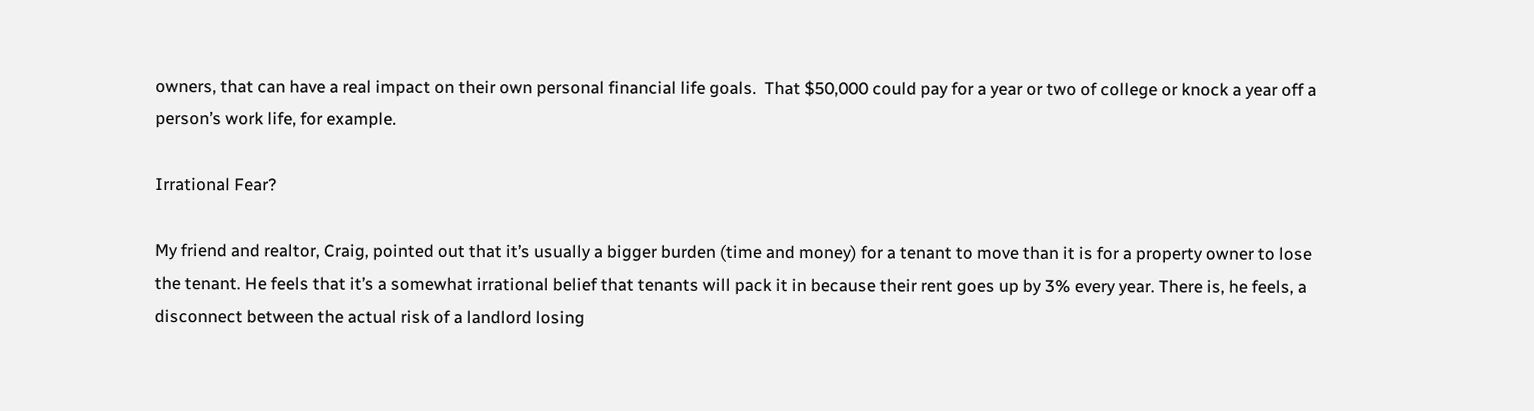owners, that can have a real impact on their own personal financial life goals.  That $50,000 could pay for a year or two of college or knock a year off a person’s work life, for example.

Irrational Fear?

My friend and realtor, Craig, pointed out that it’s usually a bigger burden (time and money) for a tenant to move than it is for a property owner to lose the tenant. He feels that it’s a somewhat irrational belief that tenants will pack it in because their rent goes up by 3% every year. There is, he feels, a disconnect between the actual risk of a landlord losing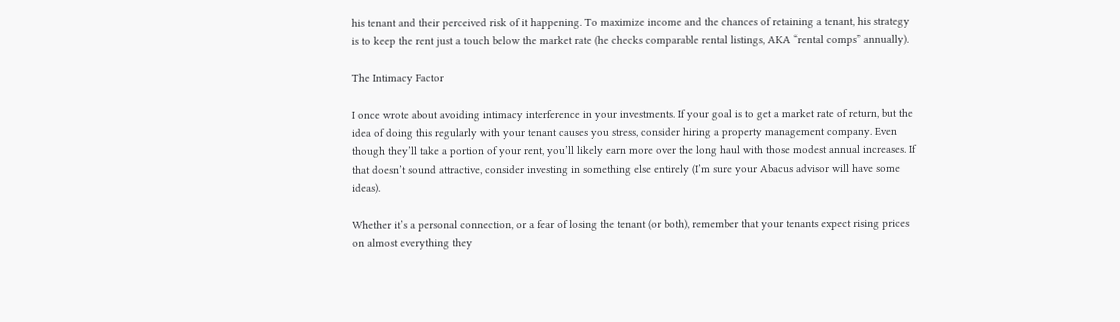his tenant and their perceived risk of it happening. To maximize income and the chances of retaining a tenant, his strategy is to keep the rent just a touch below the market rate (he checks comparable rental listings, AKA “rental comps” annually).

The Intimacy Factor

I once wrote about avoiding intimacy interference in your investments. If your goal is to get a market rate of return, but the idea of doing this regularly with your tenant causes you stress, consider hiring a property management company. Even though they’ll take a portion of your rent, you’ll likely earn more over the long haul with those modest annual increases. If that doesn’t sound attractive, consider investing in something else entirely (I’m sure your Abacus advisor will have some ideas).

Whether it’s a personal connection, or a fear of losing the tenant (or both), remember that your tenants expect rising prices on almost everything they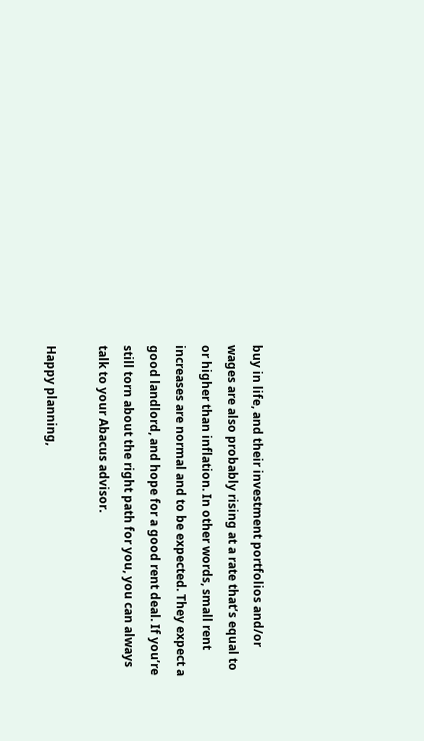buy in life, and their investment portfolios and/or wages are also probably rising at a rate that’s equal to or higher than inflation. In other words, small rent increases are normal and to be expected. They expect a good landlord, and hope for a good rent deal. If you’re still torn about the right path for you, you can always talk to your Abacus advisor.

Happy planning,